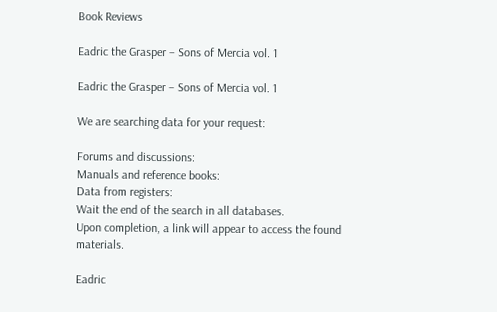Book Reviews

Eadric the Grasper – Sons of Mercia vol. 1

Eadric the Grasper – Sons of Mercia vol. 1

We are searching data for your request:

Forums and discussions:
Manuals and reference books:
Data from registers:
Wait the end of the search in all databases.
Upon completion, a link will appear to access the found materials.

Eadric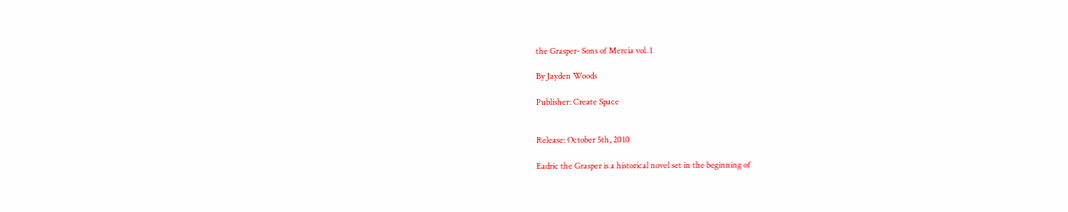the Grasper- Sons of Mercia vol. 1

By Jayden Woods

Publisher: Create Space


Release: October 5th, 2010

Eadric the Grasper is a historical novel set in the beginning of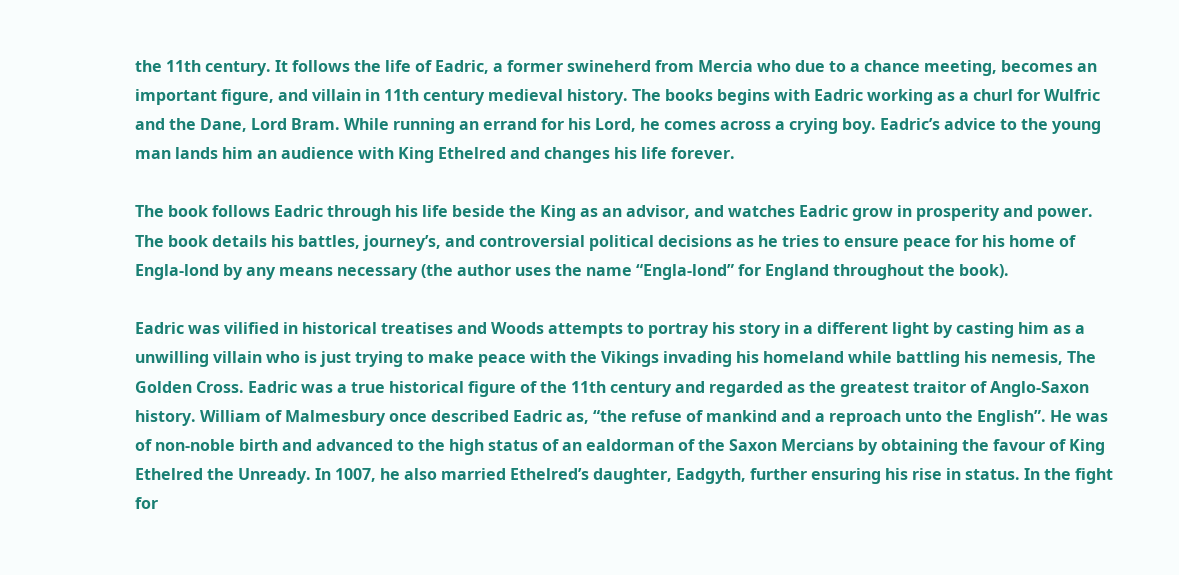the 11th century. It follows the life of Eadric, a former swineherd from Mercia who due to a chance meeting, becomes an important figure, and villain in 11th century medieval history. The books begins with Eadric working as a churl for Wulfric and the Dane, Lord Bram. While running an errand for his Lord, he comes across a crying boy. Eadric’s advice to the young man lands him an audience with King Ethelred and changes his life forever.

The book follows Eadric through his life beside the King as an advisor, and watches Eadric grow in prosperity and power. The book details his battles, journey’s, and controversial political decisions as he tries to ensure peace for his home of Engla-lond by any means necessary (the author uses the name “Engla-lond” for England throughout the book).

Eadric was vilified in historical treatises and Woods attempts to portray his story in a different light by casting him as a unwilling villain who is just trying to make peace with the Vikings invading his homeland while battling his nemesis, The Golden Cross. Eadric was a true historical figure of the 11th century and regarded as the greatest traitor of Anglo-Saxon history. William of Malmesbury once described Eadric as, “the refuse of mankind and a reproach unto the English”. He was of non-noble birth and advanced to the high status of an ealdorman of the Saxon Mercians by obtaining the favour of King Ethelred the Unready. In 1007, he also married Ethelred’s daughter, Eadgyth, further ensuring his rise in status. In the fight for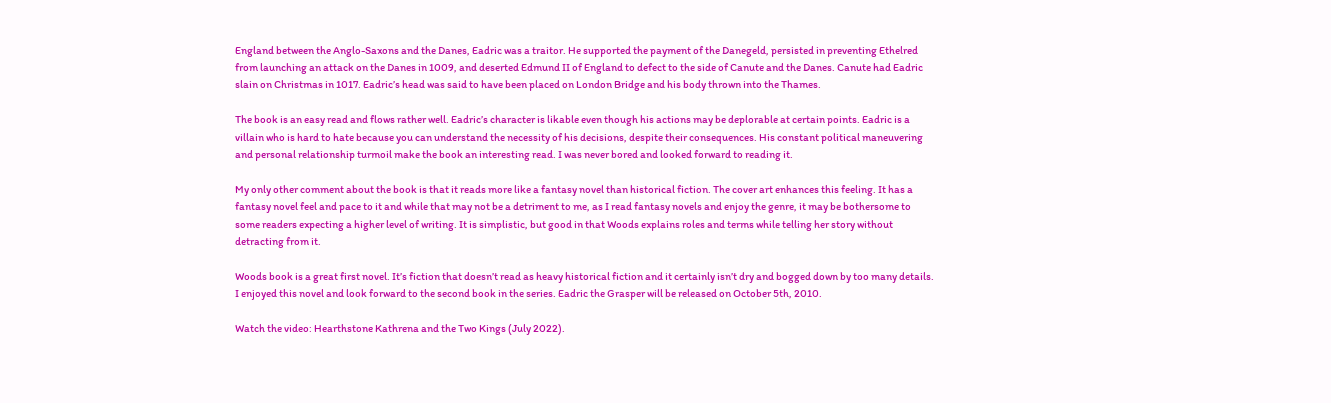England between the Anglo-Saxons and the Danes, Eadric was a traitor. He supported the payment of the Danegeld, persisted in preventing Ethelred from launching an attack on the Danes in 1009, and deserted Edmund II of England to defect to the side of Canute and the Danes. Canute had Eadric slain on Christmas in 1017. Eadric’s head was said to have been placed on London Bridge and his body thrown into the Thames.

The book is an easy read and flows rather well. Eadric’s character is likable even though his actions may be deplorable at certain points. Eadric is a villain who is hard to hate because you can understand the necessity of his decisions, despite their consequences. His constant political maneuvering and personal relationship turmoil make the book an interesting read. I was never bored and looked forward to reading it.

My only other comment about the book is that it reads more like a fantasy novel than historical fiction. The cover art enhances this feeling. It has a fantasy novel feel and pace to it and while that may not be a detriment to me, as I read fantasy novels and enjoy the genre, it may be bothersome to some readers expecting a higher level of writing. It is simplistic, but good in that Woods explains roles and terms while telling her story without detracting from it.

Woods book is a great first novel. It’s fiction that doesn’t read as heavy historical fiction and it certainly isn’t dry and bogged down by too many details. I enjoyed this novel and look forward to the second book in the series. Eadric the Grasper will be released on October 5th, 2010.

Watch the video: Hearthstone Kathrena and the Two Kings (July 2022).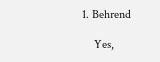1. Behrend

    Yes,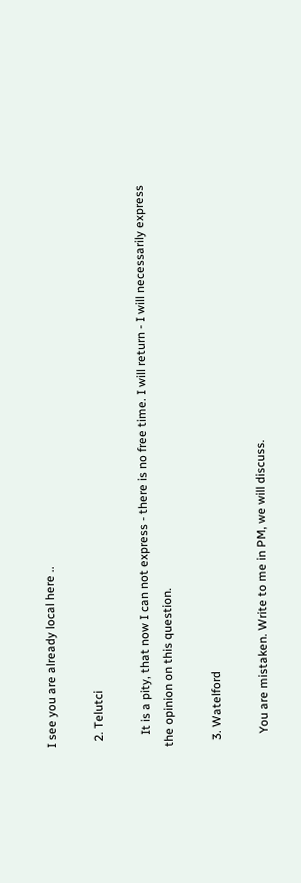I see you are already local here ..

  2. Telutci

    It is a pity, that now I can not express - there is no free time. I will return - I will necessarily express the opinion on this question.

  3. Watelford

    You are mistaken. Write to me in PM, we will discuss.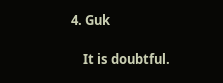4. Guk

    It is doubtful.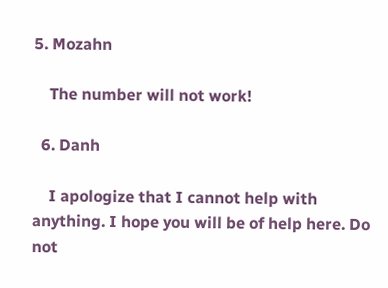5. Mozahn

    The number will not work!

  6. Danh

    I apologize that I cannot help with anything. I hope you will be of help here. Do not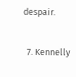despair.

  7. Kennelly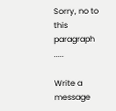Sorry, no to this paragraph .....

Write a message